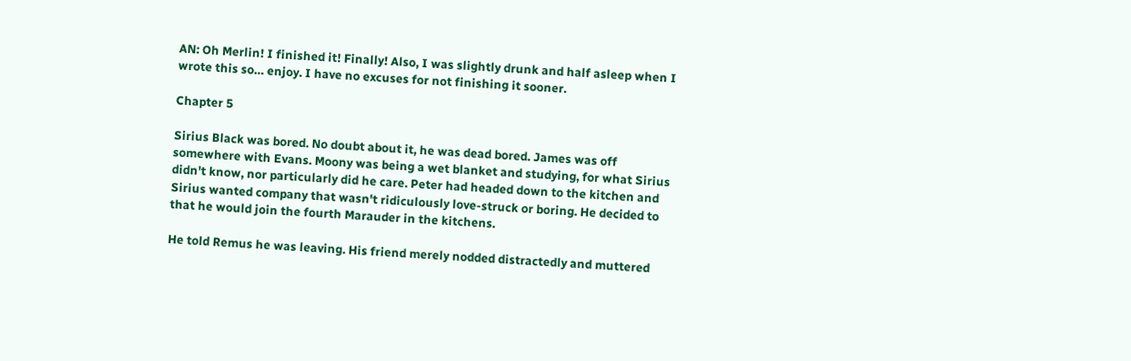AN: Oh Merlin! I finished it! Finally! Also, I was slightly drunk and half asleep when I wrote this so… enjoy. I have no excuses for not finishing it sooner.

Chapter 5

Sirius Black was bored. No doubt about it, he was dead bored. James was off somewhere with Evans. Moony was being a wet blanket and studying, for what Sirius didn't know, nor particularly did he care. Peter had headed down to the kitchen and Sirius wanted company that wasn't ridiculously love-struck or boring. He decided to that he would join the fourth Marauder in the kitchens.

He told Remus he was leaving. His friend merely nodded distractedly and muttered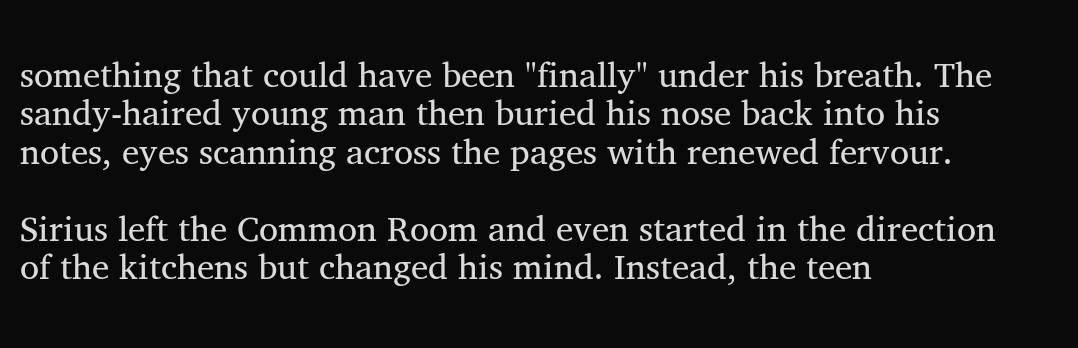something that could have been "finally" under his breath. The sandy-haired young man then buried his nose back into his notes, eyes scanning across the pages with renewed fervour.

Sirius left the Common Room and even started in the direction of the kitchens but changed his mind. Instead, the teen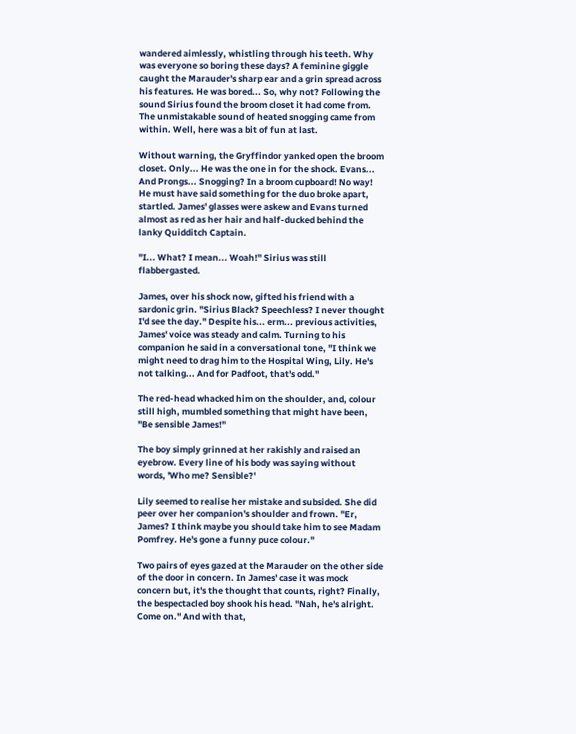wandered aimlessly, whistling through his teeth. Why was everyone so boring these days? A feminine giggle caught the Marauder's sharp ear and a grin spread across his features. He was bored... So, why not? Following the sound Sirius found the broom closet it had come from. The unmistakable sound of heated snogging came from within. Well, here was a bit of fun at last.

Without warning, the Gryffindor yanked open the broom closet. Only... He was the one in for the shock. Evans... And Prongs... Snogging? In a broom cupboard! No way! He must have said something for the duo broke apart, startled. James' glasses were askew and Evans turned almost as red as her hair and half-ducked behind the lanky Quidditch Captain.

"I... What? I mean... Woah!" Sirius was still flabbergasted.

James, over his shock now, gifted his friend with a sardonic grin. "Sirius Black? Speechless? I never thought I'd see the day." Despite his... erm... previous activities, James' voice was steady and calm. Turning to his companion he said in a conversational tone, "I think we might need to drag him to the Hospital Wing, Lily. He's not talking... And for Padfoot, that's odd."

The red-head whacked him on the shoulder, and, colour still high, mumbled something that might have been, "Be sensible James!"

The boy simply grinned at her rakishly and raised an eyebrow. Every line of his body was saying without words, 'Who me? Sensible?'

Lily seemed to realise her mistake and subsided. She did peer over her companion's shoulder and frown. "Er, James? I think maybe you should take him to see Madam Pomfrey. He's gone a funny puce colour."

Two pairs of eyes gazed at the Marauder on the other side of the door in concern. In James' case it was mock concern but, it's the thought that counts, right? Finally, the bespectacled boy shook his head. "Nah, he's alright. Come on." And with that,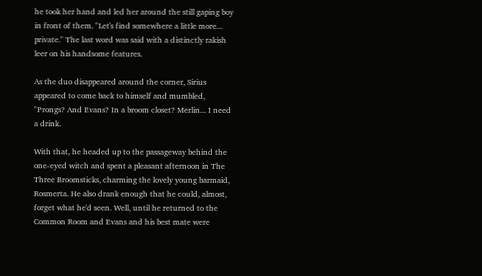he took her hand and led her around the still gaping boy in front of them. "Let's find somewhere a little more... private." The last word was said with a distinctly rakish leer on his handsome features.

As the duo disappeared around the corner, Sirius appeared to come back to himself and mumbled, "Prongs? And Evans? In a broom closet? Merlin... I need a drink.

With that, he headed up to the passageway behind the one-eyed witch and spent a pleasant afternoon in The Three Broomsticks, charming the lovely young barmaid, Rosmerta. He also drank enough that he could, almost, forget what he'd seen. Well, until he returned to the Common Room and Evans and his best mate were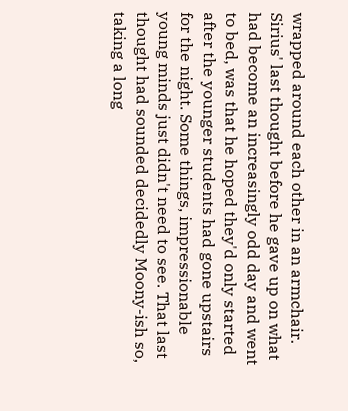wrapped around each other in an armchair. Sirius' last thought before he gave up on what had become an increasingly odd day and went to bed, was that he hoped they'd only started after the younger students had gone upstairs for the night. Some things, impressionable young minds just didn't need to see. That last thought had sounded decidedly Moony-ish so, taking a long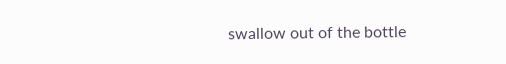swallow out of the bottle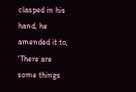clasped in his hand, he amended it to, 'There are some things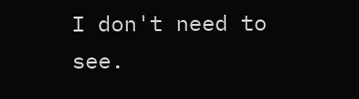I don't need to see.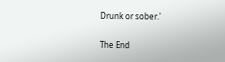Drunk or sober.'

The End